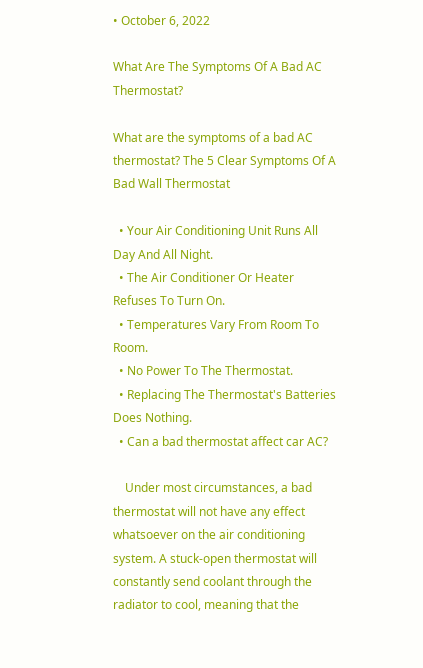• October 6, 2022

What Are The Symptoms Of A Bad AC Thermostat?

What are the symptoms of a bad AC thermostat? The 5 Clear Symptoms Of A Bad Wall Thermostat

  • Your Air Conditioning Unit Runs All Day And All Night.
  • The Air Conditioner Or Heater Refuses To Turn On.
  • Temperatures Vary From Room To Room.
  • No Power To The Thermostat.
  • Replacing The Thermostat's Batteries Does Nothing.
  • Can a bad thermostat affect car AC?

    Under most circumstances, a bad thermostat will not have any effect whatsoever on the air conditioning system. A stuck-open thermostat will constantly send coolant through the radiator to cool, meaning that the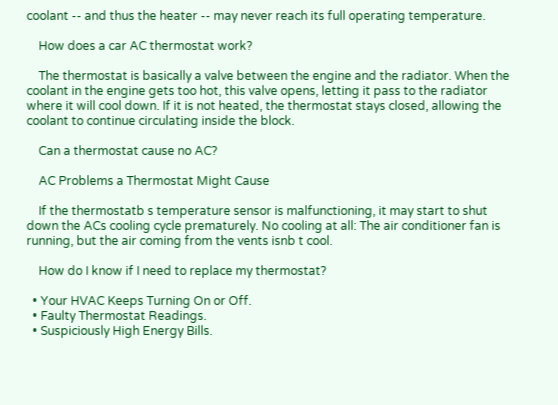coolant -- and thus the heater -- may never reach its full operating temperature.

    How does a car AC thermostat work?

    The thermostat is basically a valve between the engine and the radiator. When the coolant in the engine gets too hot, this valve opens, letting it pass to the radiator where it will cool down. If it is not heated, the thermostat stays closed, allowing the coolant to continue circulating inside the block.

    Can a thermostat cause no AC?

    AC Problems a Thermostat Might Cause

    If the thermostatb s temperature sensor is malfunctioning, it may start to shut down the ACs cooling cycle prematurely. No cooling at all: The air conditioner fan is running, but the air coming from the vents isnb t cool.

    How do I know if I need to replace my thermostat?

  • Your HVAC Keeps Turning On or Off.
  • Faulty Thermostat Readings.
  • Suspiciously High Energy Bills.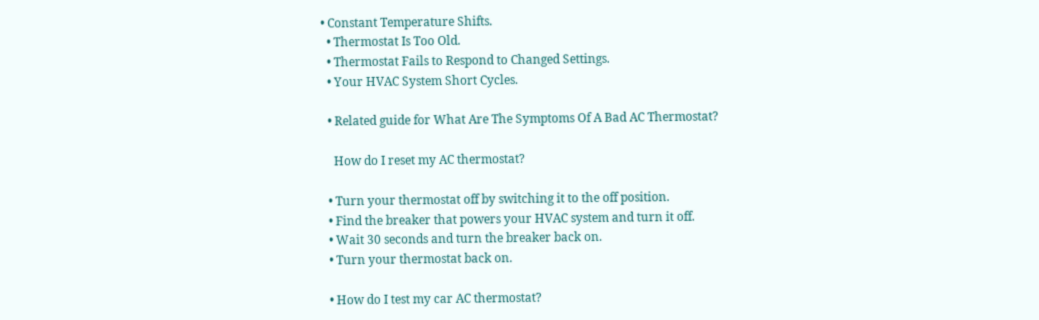• Constant Temperature Shifts.
  • Thermostat Is Too Old.
  • Thermostat Fails to Respond to Changed Settings.
  • Your HVAC System Short Cycles.

  • Related guide for What Are The Symptoms Of A Bad AC Thermostat?

    How do I reset my AC thermostat?

  • Turn your thermostat off by switching it to the off position.
  • Find the breaker that powers your HVAC system and turn it off.
  • Wait 30 seconds and turn the breaker back on.
  • Turn your thermostat back on.

  • How do I test my car AC thermostat?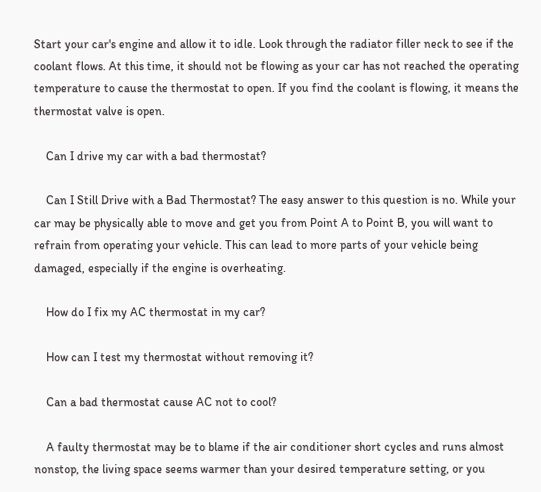Start your car's engine and allow it to idle. Look through the radiator filler neck to see if the coolant flows. At this time, it should not be flowing as your car has not reached the operating temperature to cause the thermostat to open. If you find the coolant is flowing, it means the thermostat valve is open.

    Can I drive my car with a bad thermostat?

    Can I Still Drive with a Bad Thermostat? The easy answer to this question is no. While your car may be physically able to move and get you from Point A to Point B, you will want to refrain from operating your vehicle. This can lead to more parts of your vehicle being damaged, especially if the engine is overheating.

    How do I fix my AC thermostat in my car?

    How can I test my thermostat without removing it?

    Can a bad thermostat cause AC not to cool?

    A faulty thermostat may be to blame if the air conditioner short cycles and runs almost nonstop, the living space seems warmer than your desired temperature setting, or you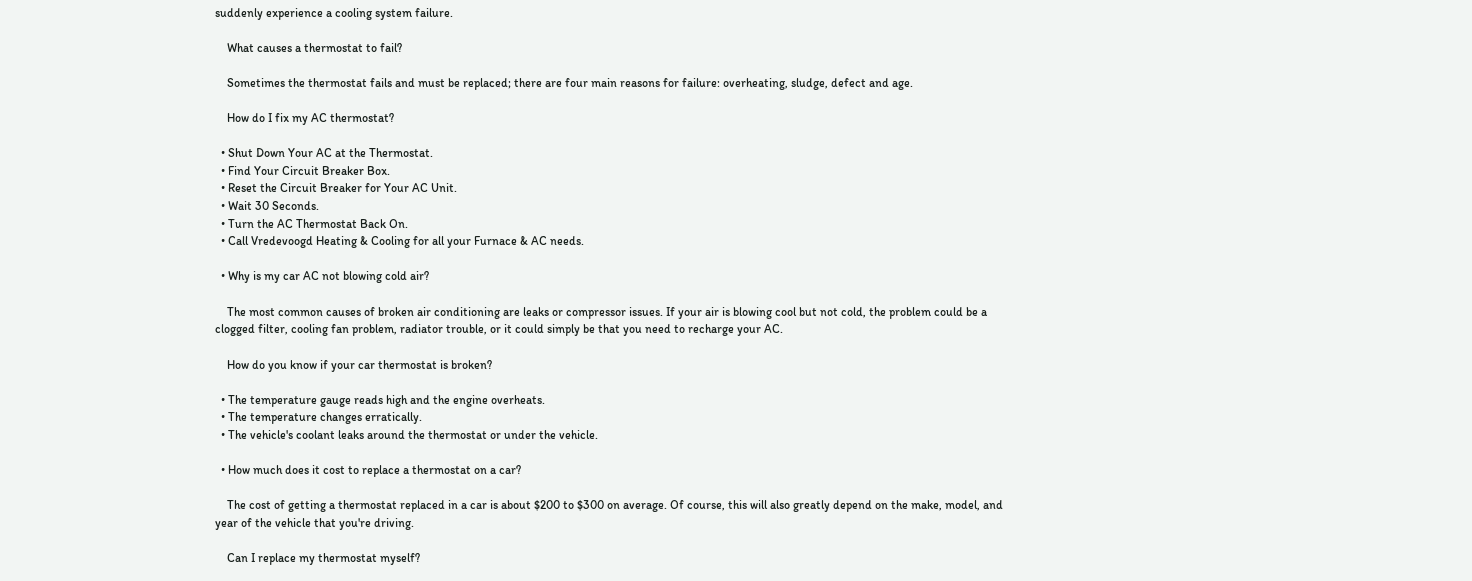suddenly experience a cooling system failure.

    What causes a thermostat to fail?

    Sometimes the thermostat fails and must be replaced; there are four main reasons for failure: overheating, sludge, defect and age.

    How do I fix my AC thermostat?

  • Shut Down Your AC at the Thermostat.
  • Find Your Circuit Breaker Box.
  • Reset the Circuit Breaker for Your AC Unit.
  • Wait 30 Seconds.
  • Turn the AC Thermostat Back On.
  • Call Vredevoogd Heating & Cooling for all your Furnace & AC needs.

  • Why is my car AC not blowing cold air?

    The most common causes of broken air conditioning are leaks or compressor issues. If your air is blowing cool but not cold, the problem could be a clogged filter, cooling fan problem, radiator trouble, or it could simply be that you need to recharge your AC.

    How do you know if your car thermostat is broken?

  • The temperature gauge reads high and the engine overheats.
  • The temperature changes erratically.
  • The vehicle's coolant leaks around the thermostat or under the vehicle.

  • How much does it cost to replace a thermostat on a car?

    The cost of getting a thermostat replaced in a car is about $200 to $300 on average. Of course, this will also greatly depend on the make, model, and year of the vehicle that you're driving.

    Can I replace my thermostat myself?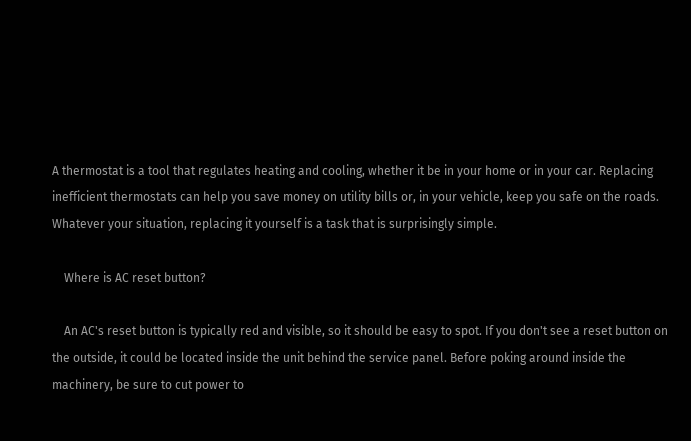A thermostat is a tool that regulates heating and cooling, whether it be in your home or in your car. Replacing inefficient thermostats can help you save money on utility bills or, in your vehicle, keep you safe on the roads. Whatever your situation, replacing it yourself is a task that is surprisingly simple.

    Where is AC reset button?

    An AC's reset button is typically red and visible, so it should be easy to spot. If you don't see a reset button on the outside, it could be located inside the unit behind the service panel. Before poking around inside the machinery, be sure to cut power to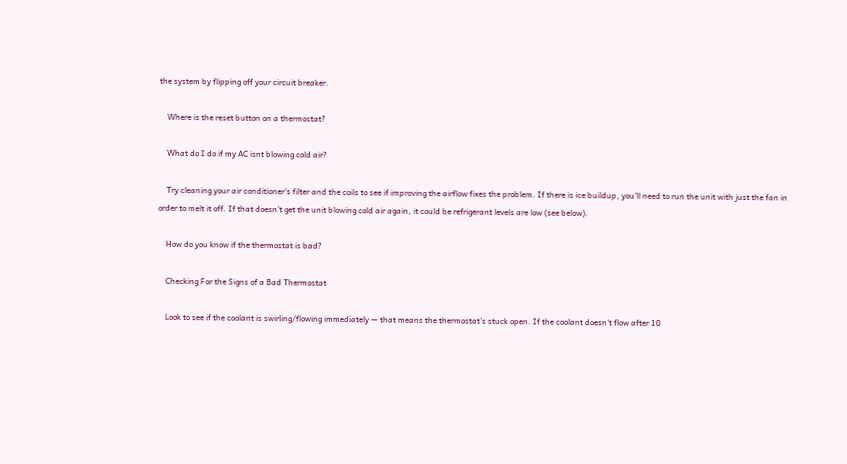the system by flipping off your circuit breaker.

    Where is the reset button on a thermostat?

    What do I do if my AC isnt blowing cold air?

    Try cleaning your air conditioner's filter and the coils to see if improving the airflow fixes the problem. If there is ice buildup, you'll need to run the unit with just the fan in order to melt it off. If that doesn't get the unit blowing cold air again, it could be refrigerant levels are low (see below).

    How do you know if the thermostat is bad?

    Checking For the Signs of a Bad Thermostat

    Look to see if the coolant is swirling/flowing immediately — that means the thermostat's stuck open. If the coolant doesn't flow after 10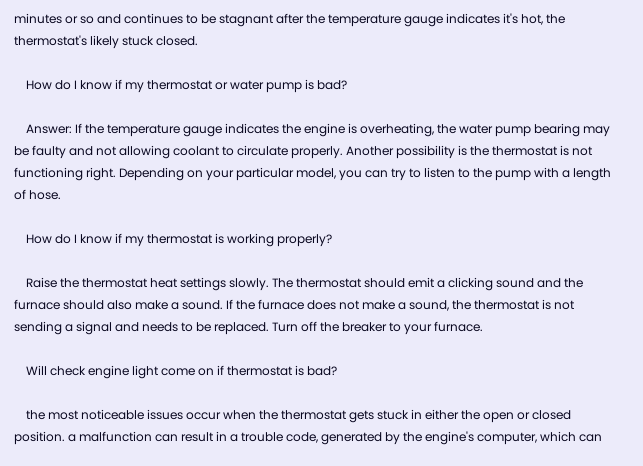minutes or so and continues to be stagnant after the temperature gauge indicates it's hot, the thermostat's likely stuck closed.

    How do I know if my thermostat or water pump is bad?

    Answer: If the temperature gauge indicates the engine is overheating, the water pump bearing may be faulty and not allowing coolant to circulate properly. Another possibility is the thermostat is not functioning right. Depending on your particular model, you can try to listen to the pump with a length of hose.

    How do I know if my thermostat is working properly?

    Raise the thermostat heat settings slowly. The thermostat should emit a clicking sound and the furnace should also make a sound. If the furnace does not make a sound, the thermostat is not sending a signal and needs to be replaced. Turn off the breaker to your furnace.

    Will check engine light come on if thermostat is bad?

    the most noticeable issues occur when the thermostat gets stuck in either the open or closed position. a malfunction can result in a trouble code, generated by the engine's computer, which can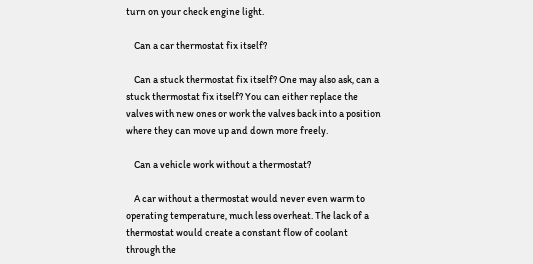turn on your check engine light.

    Can a car thermostat fix itself?

    Can a stuck thermostat fix itself? One may also ask, can a stuck thermostat fix itself? You can either replace the valves with new ones or work the valves back into a position where they can move up and down more freely.

    Can a vehicle work without a thermostat?

    A car without a thermostat would never even warm to operating temperature, much less overheat. The lack of a thermostat would create a constant flow of coolant through the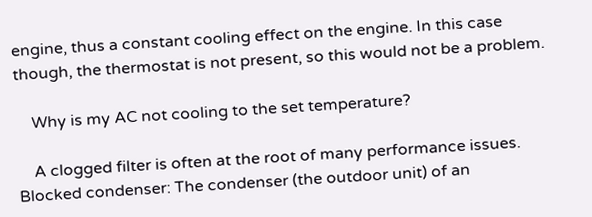engine, thus a constant cooling effect on the engine. In this case though, the thermostat is not present, so this would not be a problem.

    Why is my AC not cooling to the set temperature?

    A clogged filter is often at the root of many performance issues. Blocked condenser: The condenser (the outdoor unit) of an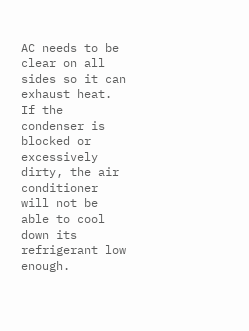AC needs to be clear on all sides so it can exhaust heat. If the condenser is blocked or excessively dirty, the air conditioner will not be able to cool down its refrigerant low enough.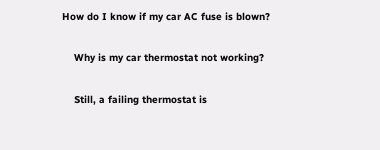How do I know if my car AC fuse is blown?

    Why is my car thermostat not working?

    Still, a failing thermostat is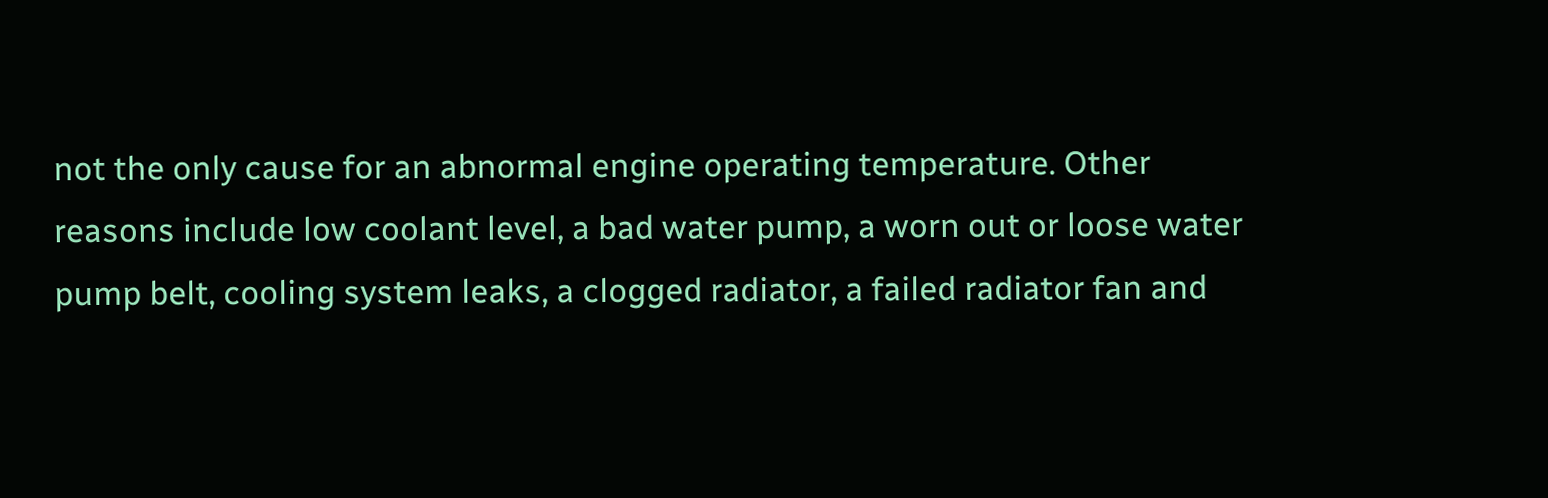not the only cause for an abnormal engine operating temperature. Other reasons include low coolant level, a bad water pump, a worn out or loose water pump belt, cooling system leaks, a clogged radiator, a failed radiator fan and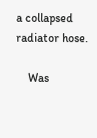a collapsed radiator hose.

    Was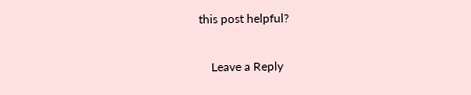this post helpful?

    Leave a Reply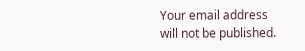Your email address will not be published.